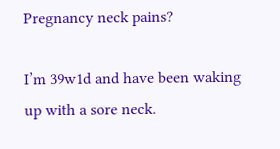Pregnancy neck pains?

I’m 39w1d and have been waking up with a sore neck.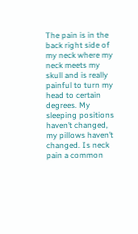The pain is in the back right side of my neck where my neck meets my skull and is really painful to turn my head to certain degrees. My sleeping positions haven’t changed, my pillows haven’t changed. Is neck pain a common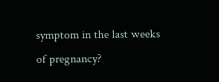symptom in the last weeks of pregnancy?